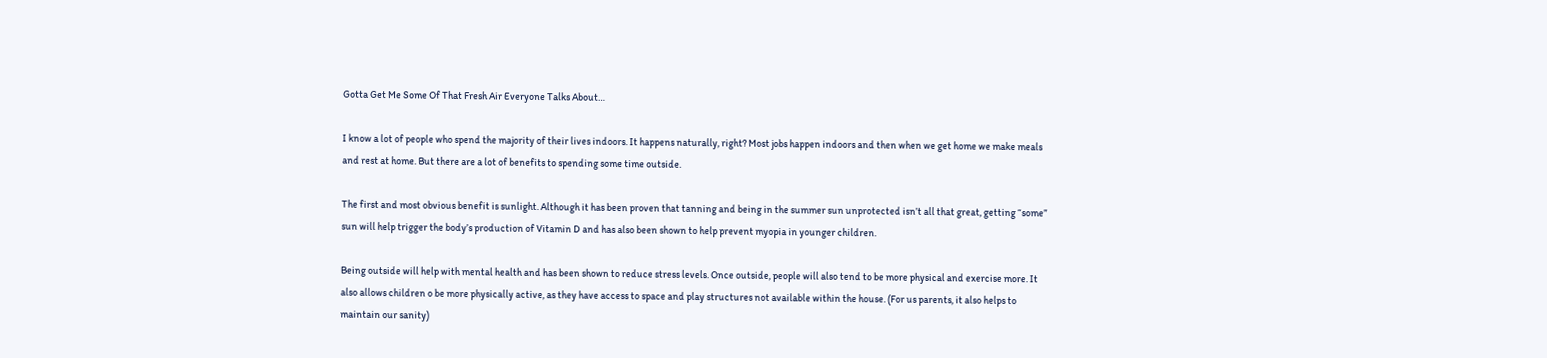Gotta Get Me Some Of That Fresh Air Everyone Talks About…

I know a lot of people who spend the majority of their lives indoors. It happens naturally, right? Most jobs happen indoors and then when we get home we make meals and rest at home. But there are a lot of benefits to spending some time outside.

The first and most obvious benefit is sunlight. Although it has been proven that tanning and being in the summer sun unprotected isn’t all that great, getting “some” sun will help trigger the body’s production of Vitamin D and has also been shown to help prevent myopia in younger children.

Being outside will help with mental health and has been shown to reduce stress levels. Once outside, people will also tend to be more physical and exercise more. It also allows children o be more physically active, as they have access to space and play structures not available within the house. (For us parents, it also helps to maintain our sanity)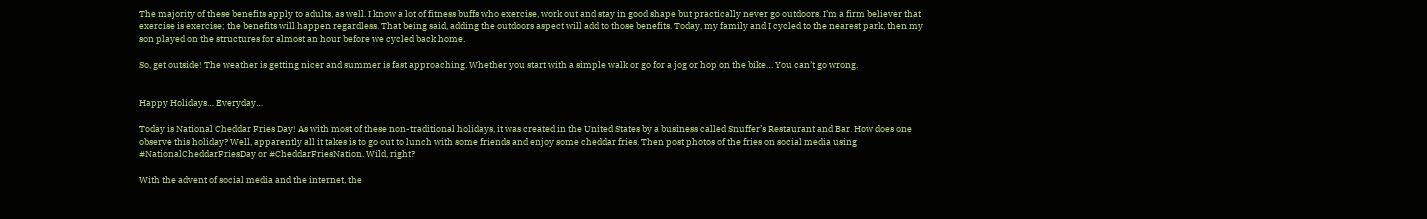The majority of these benefits apply to adults, as well. I know a lot of fitness buffs who exercise, work out and stay in good shape but practically never go outdoors. I’m a firm believer that exercise is exercise; the benefits will happen regardless. That being said, adding the outdoors aspect will add to those benefits. Today, my family and I cycled to the nearest park, then my son played on the structures for almost an hour before we cycled back home.

So, get outside! The weather is getting nicer and summer is fast approaching. Whether you start with a simple walk or go for a jog or hop on the bike… You can’t go wrong.


Happy Holidays… Everyday…

Today is National Cheddar Fries Day! As with most of these non-traditional holidays, it was created in the United States by a business called Snuffer’s Restaurant and Bar. How does one observe this holiday? Well, apparently all it takes is to go out to lunch with some friends and enjoy some cheddar fries. Then post photos of the fries on social media using #NationalCheddarFriesDay or #CheddarFriesNation. Wild, right?

With the advent of social media and the internet, the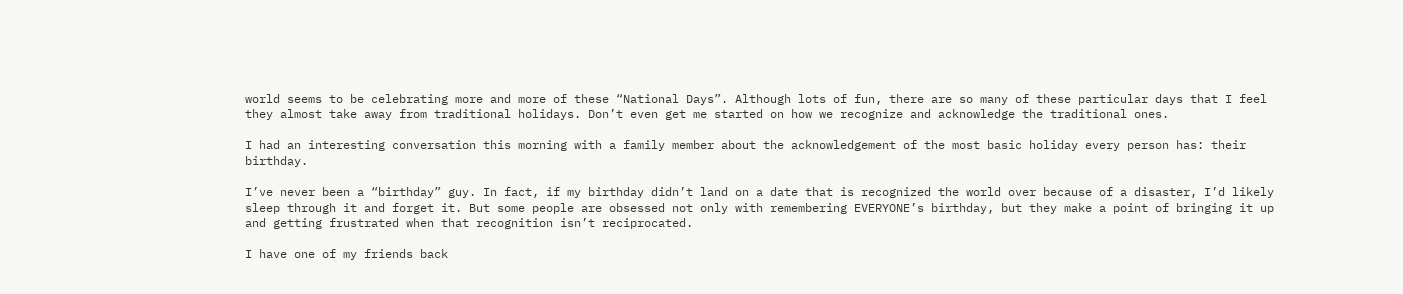world seems to be celebrating more and more of these “National Days”. Although lots of fun, there are so many of these particular days that I feel they almost take away from traditional holidays. Don’t even get me started on how we recognize and acknowledge the traditional ones.

I had an interesting conversation this morning with a family member about the acknowledgement of the most basic holiday every person has: their birthday.

I’ve never been a “birthday” guy. In fact, if my birthday didn’t land on a date that is recognized the world over because of a disaster, I’d likely sleep through it and forget it. But some people are obsessed not only with remembering EVERYONE’s birthday, but they make a point of bringing it up and getting frustrated when that recognition isn’t reciprocated.

I have one of my friends back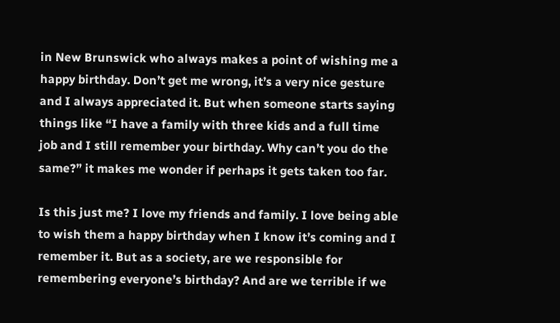in New Brunswick who always makes a point of wishing me a happy birthday. Don’t get me wrong, it’s a very nice gesture and I always appreciated it. But when someone starts saying things like “I have a family with three kids and a full time job and I still remember your birthday. Why can’t you do the same?” it makes me wonder if perhaps it gets taken too far.

Is this just me? I love my friends and family. I love being able to wish them a happy birthday when I know it’s coming and I remember it. But as a society, are we responsible for remembering everyone’s birthday? And are we terrible if we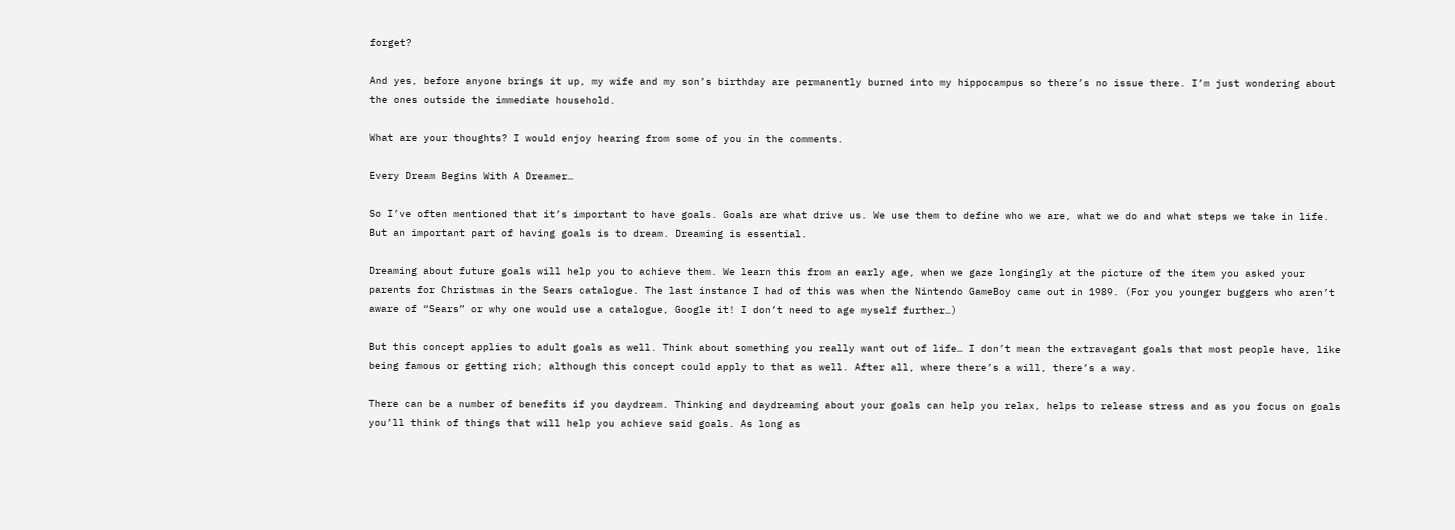forget?

And yes, before anyone brings it up, my wife and my son’s birthday are permanently burned into my hippocampus so there’s no issue there. I’m just wondering about the ones outside the immediate household.

What are your thoughts? I would enjoy hearing from some of you in the comments.

Every Dream Begins With A Dreamer…

So I’ve often mentioned that it’s important to have goals. Goals are what drive us. We use them to define who we are, what we do and what steps we take in life. But an important part of having goals is to dream. Dreaming is essential.

Dreaming about future goals will help you to achieve them. We learn this from an early age, when we gaze longingly at the picture of the item you asked your parents for Christmas in the Sears catalogue. The last instance I had of this was when the Nintendo GameBoy came out in 1989. (For you younger buggers who aren’t aware of “Sears” or why one would use a catalogue, Google it! I don’t need to age myself further…)

But this concept applies to adult goals as well. Think about something you really want out of life… I don’t mean the extravagant goals that most people have, like being famous or getting rich; although this concept could apply to that as well. After all, where there’s a will, there’s a way.

There can be a number of benefits if you daydream. Thinking and daydreaming about your goals can help you relax, helps to release stress and as you focus on goals you’ll think of things that will help you achieve said goals. As long as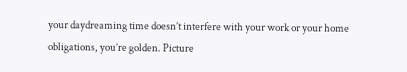your daydreaming time doesn’t interfere with your work or your home obligations, you’re golden. Picture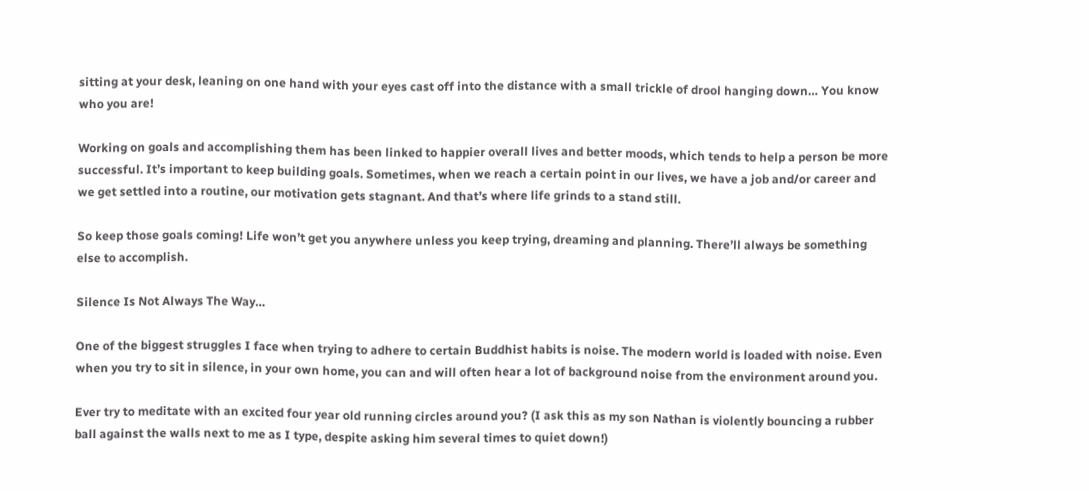sitting at your desk, leaning on one hand with your eyes cast off into the distance with a small trickle of drool hanging down… You know who you are!

Working on goals and accomplishing them has been linked to happier overall lives and better moods, which tends to help a person be more successful. It’s important to keep building goals. Sometimes, when we reach a certain point in our lives, we have a job and/or career and we get settled into a routine, our motivation gets stagnant. And that’s where life grinds to a stand still.

So keep those goals coming! Life won’t get you anywhere unless you keep trying, dreaming and planning. There’ll always be something else to accomplish.

Silence Is Not Always The Way…

One of the biggest struggles I face when trying to adhere to certain Buddhist habits is noise. The modern world is loaded with noise. Even when you try to sit in silence, in your own home, you can and will often hear a lot of background noise from the environment around you.

Ever try to meditate with an excited four year old running circles around you? (I ask this as my son Nathan is violently bouncing a rubber ball against the walls next to me as I type, despite asking him several times to quiet down!)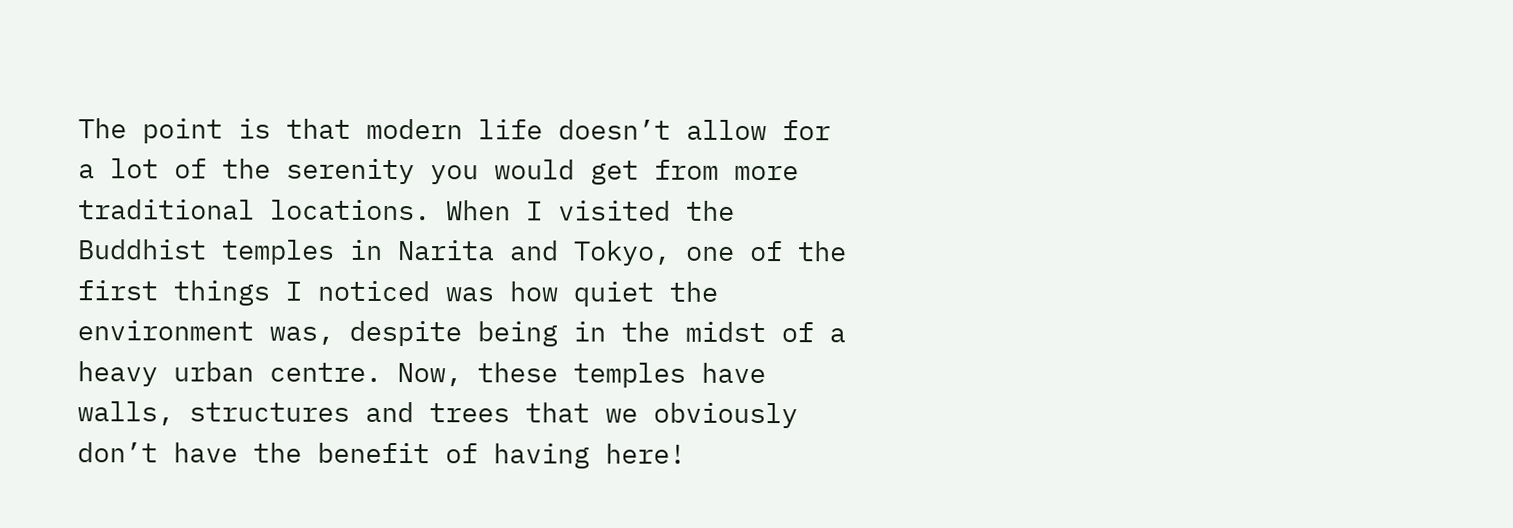The point is that modern life doesn’t allow for a lot of the serenity you would get from more traditional locations. When I visited the Buddhist temples in Narita and Tokyo, one of the first things I noticed was how quiet the environment was, despite being in the midst of a heavy urban centre. Now, these temples have walls, structures and trees that we obviously don’t have the benefit of having here!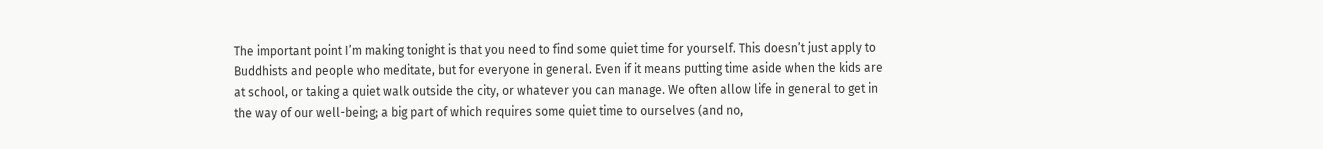The important point I’m making tonight is that you need to find some quiet time for yourself. This doesn’t just apply to Buddhists and people who meditate, but for everyone in general. Even if it means putting time aside when the kids are at school, or taking a quiet walk outside the city, or whatever you can manage. We often allow life in general to get in the way of our well-being; a big part of which requires some quiet time to ourselves (and no,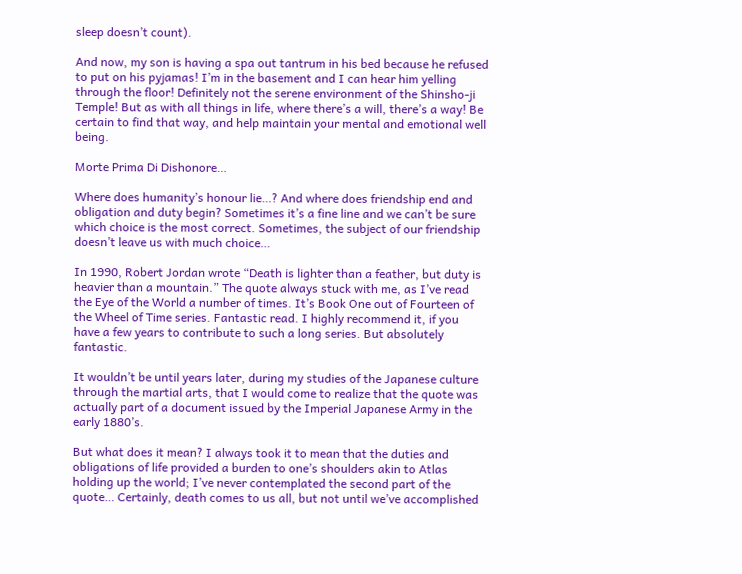sleep doesn’t count).

And now, my son is having a spa out tantrum in his bed because he refused to put on his pyjamas! I’m in the basement and I can hear him yelling through the floor! Definitely not the serene environment of the Shinsho-ji Temple! But as with all things in life, where there’s a will, there’s a way! Be certain to find that way, and help maintain your mental and emotional well being.

Morte Prima Di Dishonore…

Where does humanity’s honour lie…? And where does friendship end and obligation and duty begin? Sometimes it’s a fine line and we can’t be sure which choice is the most correct. Sometimes, the subject of our friendship doesn’t leave us with much choice…

In 1990, Robert Jordan wrote “Death is lighter than a feather, but duty is heavier than a mountain.” The quote always stuck with me, as I’ve read the Eye of the World a number of times. It’s Book One out of Fourteen of the Wheel of Time series. Fantastic read. I highly recommend it, if you have a few years to contribute to such a long series. But absolutely fantastic.

It wouldn’t be until years later, during my studies of the Japanese culture through the martial arts, that I would come to realize that the quote was actually part of a document issued by the Imperial Japanese Army in the early 1880’s.

But what does it mean? I always took it to mean that the duties and obligations of life provided a burden to one’s shoulders akin to Atlas holding up the world; I’ve never contemplated the second part of the quote… Certainly, death comes to us all, but not until we’ve accomplished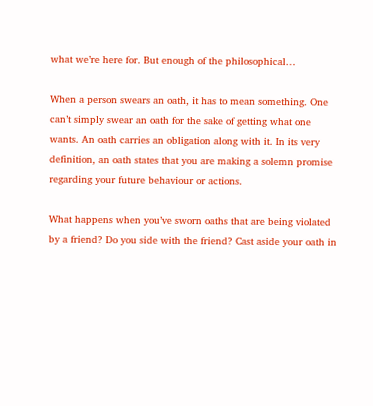what we’re here for. But enough of the philosophical…

When a person swears an oath, it has to mean something. One can’t simply swear an oath for the sake of getting what one wants. An oath carries an obligation along with it. In its very definition, an oath states that you are making a solemn promise regarding your future behaviour or actions.

What happens when you’ve sworn oaths that are being violated by a friend? Do you side with the friend? Cast aside your oath in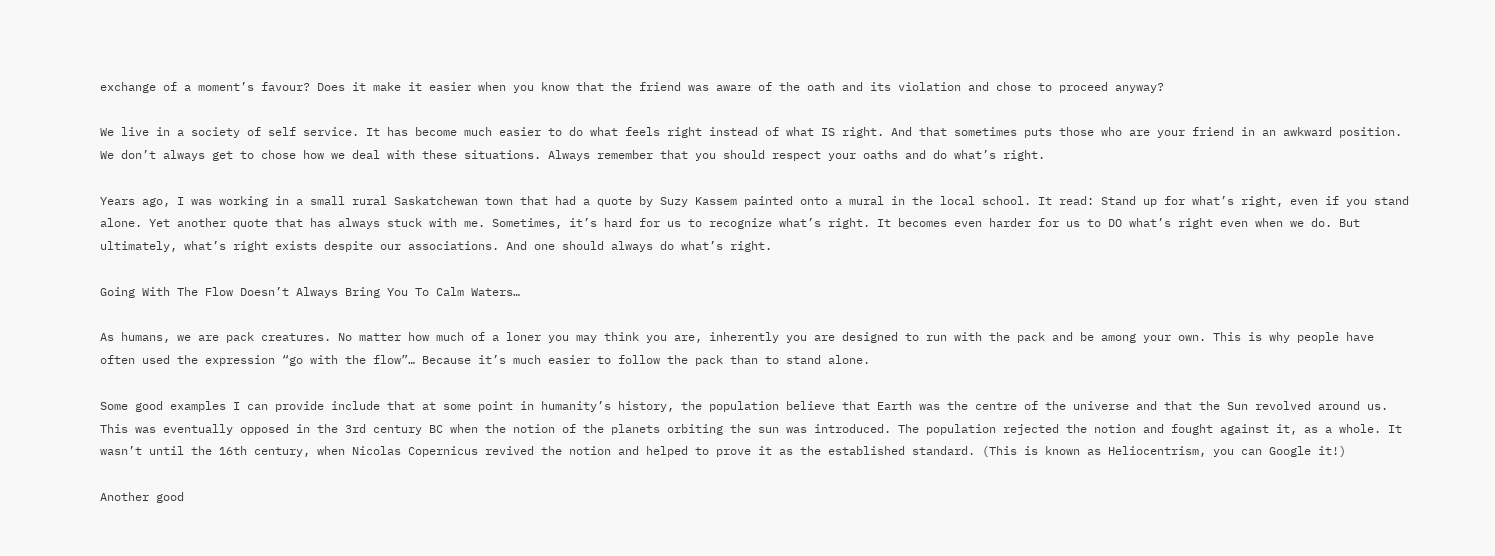exchange of a moment’s favour? Does it make it easier when you know that the friend was aware of the oath and its violation and chose to proceed anyway?

We live in a society of self service. It has become much easier to do what feels right instead of what IS right. And that sometimes puts those who are your friend in an awkward position. We don’t always get to chose how we deal with these situations. Always remember that you should respect your oaths and do what’s right.

Years ago, I was working in a small rural Saskatchewan town that had a quote by Suzy Kassem painted onto a mural in the local school. It read: Stand up for what’s right, even if you stand alone. Yet another quote that has always stuck with me. Sometimes, it’s hard for us to recognize what’s right. It becomes even harder for us to DO what’s right even when we do. But ultimately, what’s right exists despite our associations. And one should always do what’s right.

Going With The Flow Doesn’t Always Bring You To Calm Waters…

As humans, we are pack creatures. No matter how much of a loner you may think you are, inherently you are designed to run with the pack and be among your own. This is why people have often used the expression “go with the flow”… Because it’s much easier to follow the pack than to stand alone.

Some good examples I can provide include that at some point in humanity’s history, the population believe that Earth was the centre of the universe and that the Sun revolved around us. This was eventually opposed in the 3rd century BC when the notion of the planets orbiting the sun was introduced. The population rejected the notion and fought against it, as a whole. It wasn’t until the 16th century, when Nicolas Copernicus revived the notion and helped to prove it as the established standard. (This is known as Heliocentrism, you can Google it!)

Another good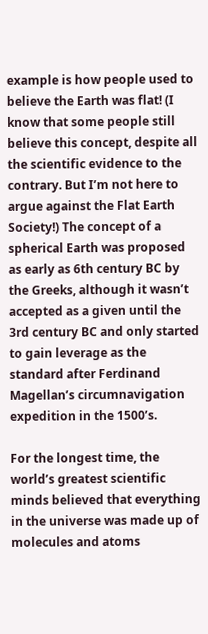example is how people used to believe the Earth was flat! (I know that some people still believe this concept, despite all the scientific evidence to the contrary. But I’m not here to argue against the Flat Earth Society!) The concept of a spherical Earth was proposed as early as 6th century BC by the Greeks, although it wasn’t accepted as a given until the 3rd century BC and only started to gain leverage as the standard after Ferdinand Magellan’s circumnavigation expedition in the 1500’s.

For the longest time, the world’s greatest scientific minds believed that everything in the universe was made up of molecules and atoms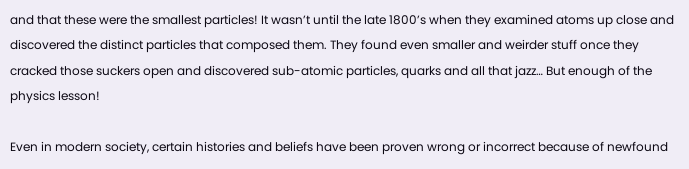and that these were the smallest particles! It wasn’t until the late 1800’s when they examined atoms up close and discovered the distinct particles that composed them. They found even smaller and weirder stuff once they cracked those suckers open and discovered sub-atomic particles, quarks and all that jazz… But enough of the physics lesson!

Even in modern society, certain histories and beliefs have been proven wrong or incorrect because of newfound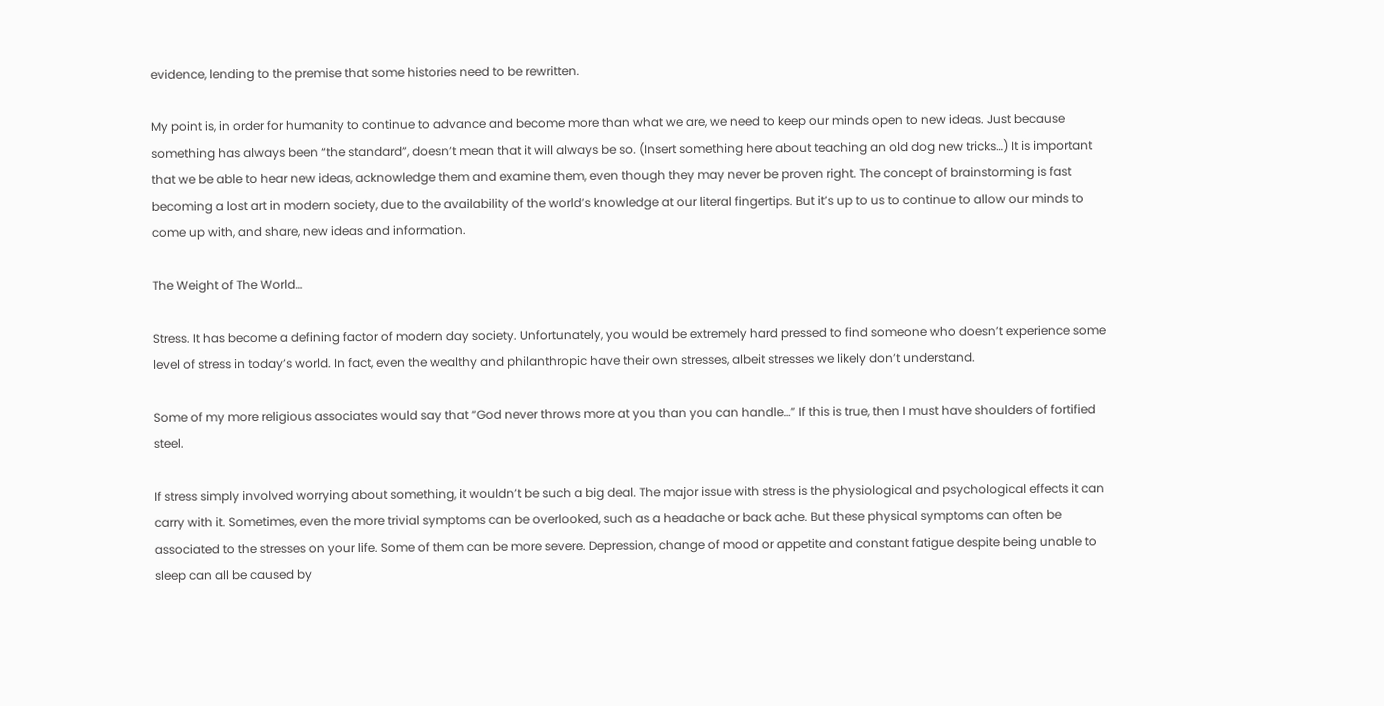evidence, lending to the premise that some histories need to be rewritten.

My point is, in order for humanity to continue to advance and become more than what we are, we need to keep our minds open to new ideas. Just because something has always been “the standard”, doesn’t mean that it will always be so. (Insert something here about teaching an old dog new tricks…) It is important that we be able to hear new ideas, acknowledge them and examine them, even though they may never be proven right. The concept of brainstorming is fast becoming a lost art in modern society, due to the availability of the world’s knowledge at our literal fingertips. But it’s up to us to continue to allow our minds to come up with, and share, new ideas and information.

The Weight of The World…

Stress. It has become a defining factor of modern day society. Unfortunately, you would be extremely hard pressed to find someone who doesn’t experience some level of stress in today’s world. In fact, even the wealthy and philanthropic have their own stresses, albeit stresses we likely don’t understand.

Some of my more religious associates would say that “God never throws more at you than you can handle…” If this is true, then I must have shoulders of fortified steel.

If stress simply involved worrying about something, it wouldn’t be such a big deal. The major issue with stress is the physiological and psychological effects it can carry with it. Sometimes, even the more trivial symptoms can be overlooked, such as a headache or back ache. But these physical symptoms can often be associated to the stresses on your life. Some of them can be more severe. Depression, change of mood or appetite and constant fatigue despite being unable to sleep can all be caused by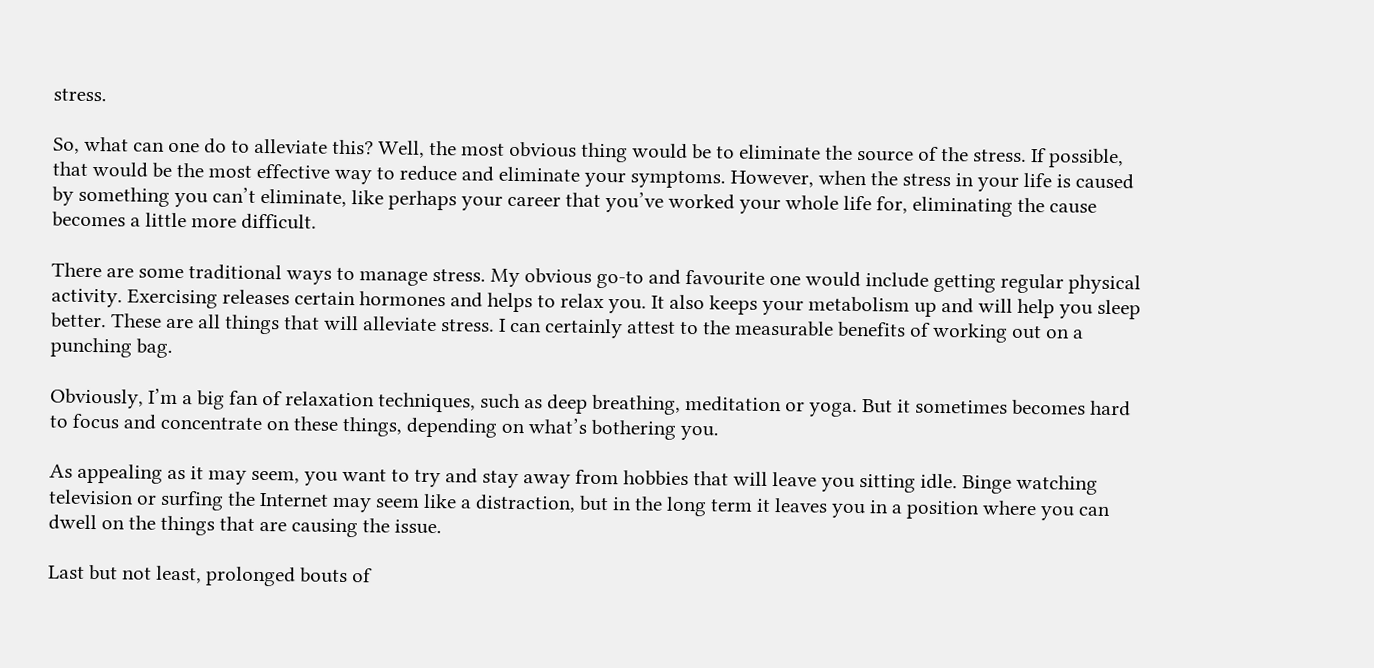stress.

So, what can one do to alleviate this? Well, the most obvious thing would be to eliminate the source of the stress. If possible, that would be the most effective way to reduce and eliminate your symptoms. However, when the stress in your life is caused by something you can’t eliminate, like perhaps your career that you’ve worked your whole life for, eliminating the cause becomes a little more difficult.

There are some traditional ways to manage stress. My obvious go-to and favourite one would include getting regular physical activity. Exercising releases certain hormones and helps to relax you. It also keeps your metabolism up and will help you sleep better. These are all things that will alleviate stress. I can certainly attest to the measurable benefits of working out on a punching bag.

Obviously, I’m a big fan of relaxation techniques, such as deep breathing, meditation or yoga. But it sometimes becomes hard to focus and concentrate on these things, depending on what’s bothering you.

As appealing as it may seem, you want to try and stay away from hobbies that will leave you sitting idle. Binge watching television or surfing the Internet may seem like a distraction, but in the long term it leaves you in a position where you can dwell on the things that are causing the issue.

Last but not least, prolonged bouts of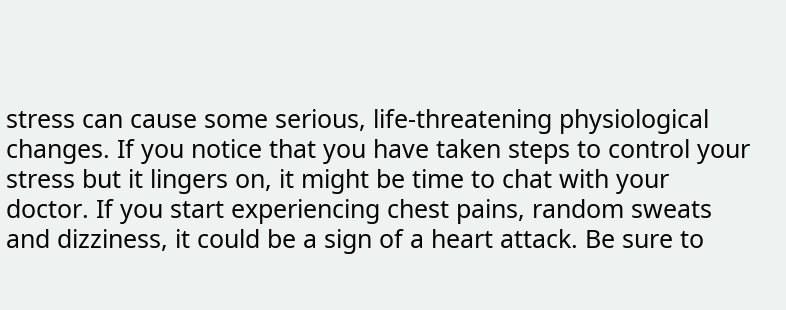stress can cause some serious, life-threatening physiological changes. If you notice that you have taken steps to control your stress but it lingers on, it might be time to chat with your doctor. If you start experiencing chest pains, random sweats and dizziness, it could be a sign of a heart attack. Be sure to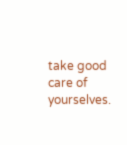take good care of yourselves.